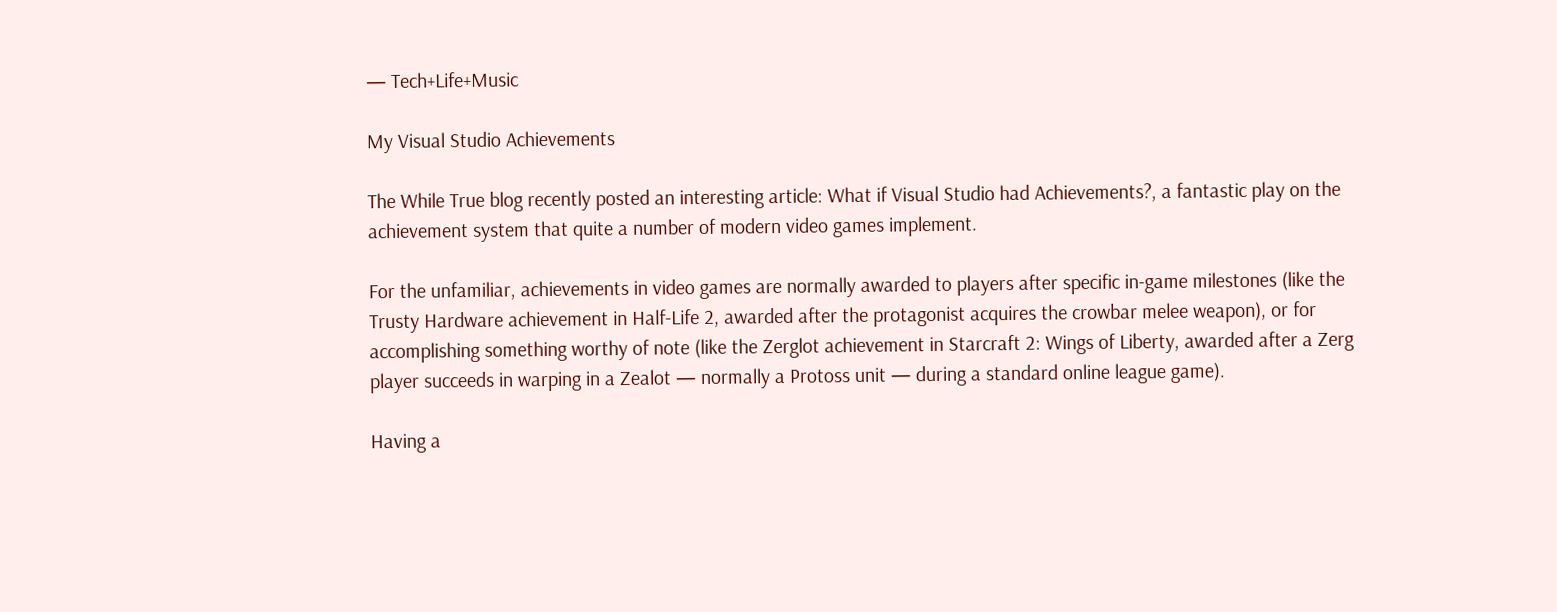— Tech+Life+Music

My Visual Studio Achievements

The While True blog recently posted an interesting article: What if Visual Studio had Achievements?, a fantastic play on the achievement system that quite a number of modern video games implement.

For the unfamiliar, achievements in video games are normally awarded to players after specific in-game milestones (like the Trusty Hardware achievement in Half-Life 2, awarded after the protagonist acquires the crowbar melee weapon), or for accomplishing something worthy of note (like the Zerglot achievement in Starcraft 2: Wings of Liberty, awarded after a Zerg player succeeds in warping in a Zealot — normally a Protoss unit — during a standard online league game).

Having a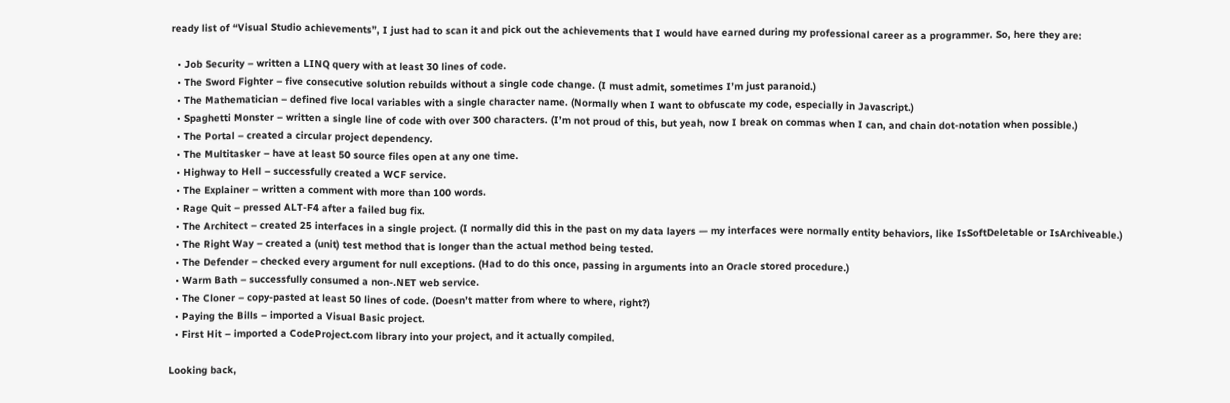ready list of “Visual Studio achievements”, I just had to scan it and pick out the achievements that I would have earned during my professional career as a programmer. So, here they are:

  • Job Security – written a LINQ query with at least 30 lines of code.
  • The Sword Fighter – five consecutive solution rebuilds without a single code change. (I must admit, sometimes I’m just paranoid.)
  • The Mathematician – defined five local variables with a single character name. (Normally when I want to obfuscate my code, especially in Javascript.)
  • Spaghetti Monster – written a single line of code with over 300 characters. (I’m not proud of this, but yeah, now I break on commas when I can, and chain dot-notation when possible.)
  • The Portal – created a circular project dependency.
  • The Multitasker – have at least 50 source files open at any one time.
  • Highway to Hell – successfully created a WCF service.
  • The Explainer – written a comment with more than 100 words.
  • Rage Quit – pressed ALT-F4 after a failed bug fix.
  • The Architect – created 25 interfaces in a single project. (I normally did this in the past on my data layers — my interfaces were normally entity behaviors, like IsSoftDeletable or IsArchiveable.)
  • The Right Way – created a (unit) test method that is longer than the actual method being tested.
  • The Defender – checked every argument for null exceptions. (Had to do this once, passing in arguments into an Oracle stored procedure.)
  • Warm Bath – successfully consumed a non-.NET web service.
  • The Cloner – copy-pasted at least 50 lines of code. (Doesn’t matter from where to where, right?)
  • Paying the Bills – imported a Visual Basic project.
  • First Hit – imported a CodeProject.com library into your project, and it actually compiled.

Looking back,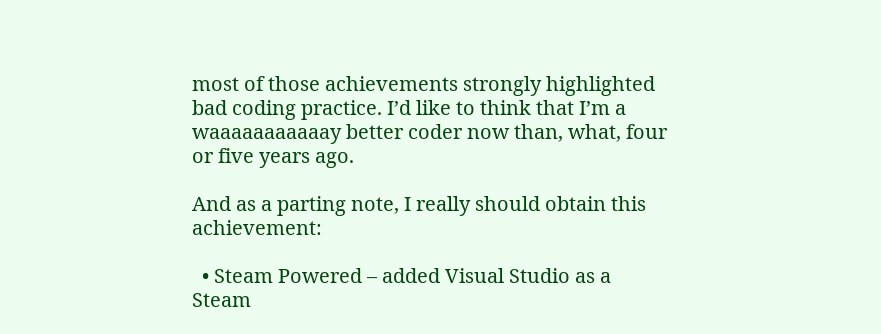most of those achievements strongly highlighted bad coding practice. I’d like to think that I’m a waaaaaaaaaaay better coder now than, what, four or five years ago.

And as a parting note, I really should obtain this achievement:

  • Steam Powered – added Visual Studio as a Steam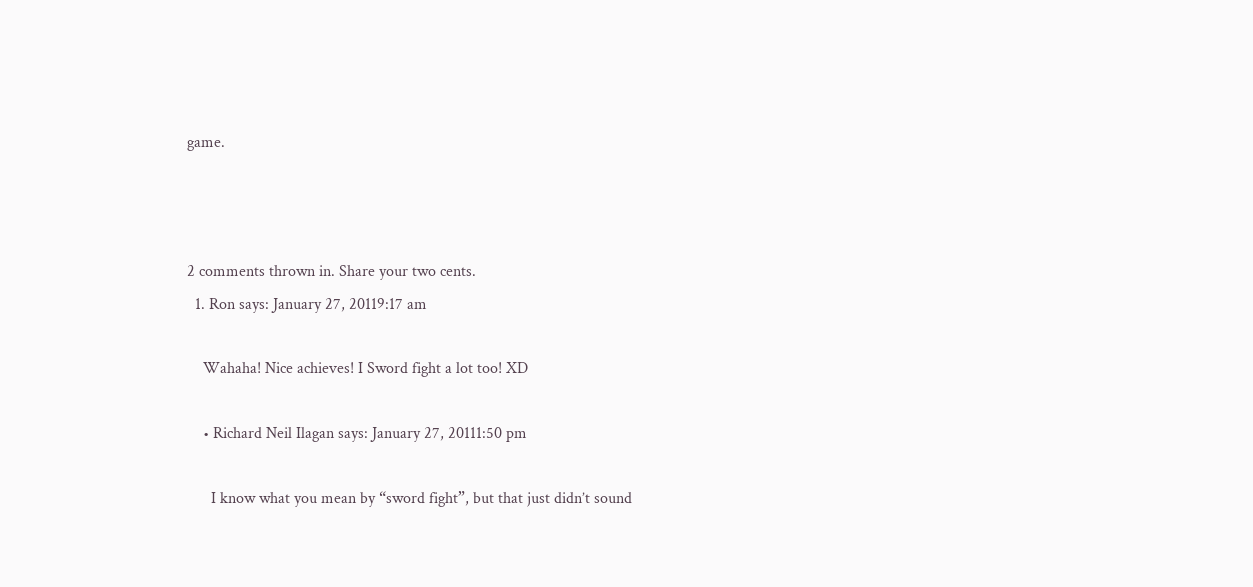game.



2 comments thrown in. Share your two cents.
  1. Ron says: January 27, 20119:17 am

    Wahaha! Nice achieves! I Sword fight a lot too! XD

    • Richard Neil Ilagan says: January 27, 20111:50 pm

      I know what you mean by “sword fight”, but that just didn’t sound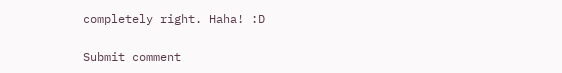completely right. Haha! :D

Submit comment